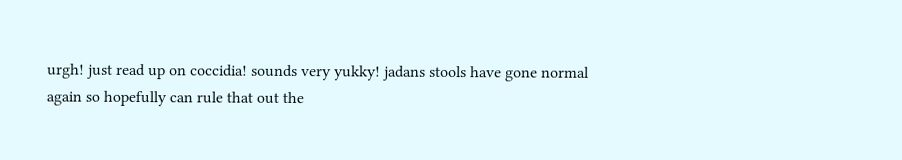urgh! just read up on coccidia! sounds very yukky! jadans stools have gone normal again so hopefully can rule that out the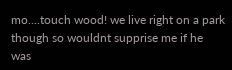mo....touch wood! we live right on a park though so wouldnt supprise me if he was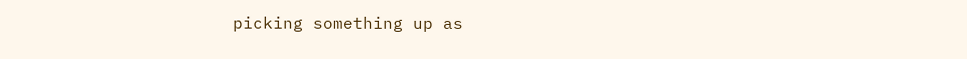picking something up as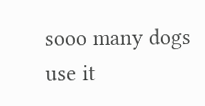sooo many dogs use it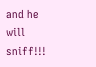and he will sniff!!!